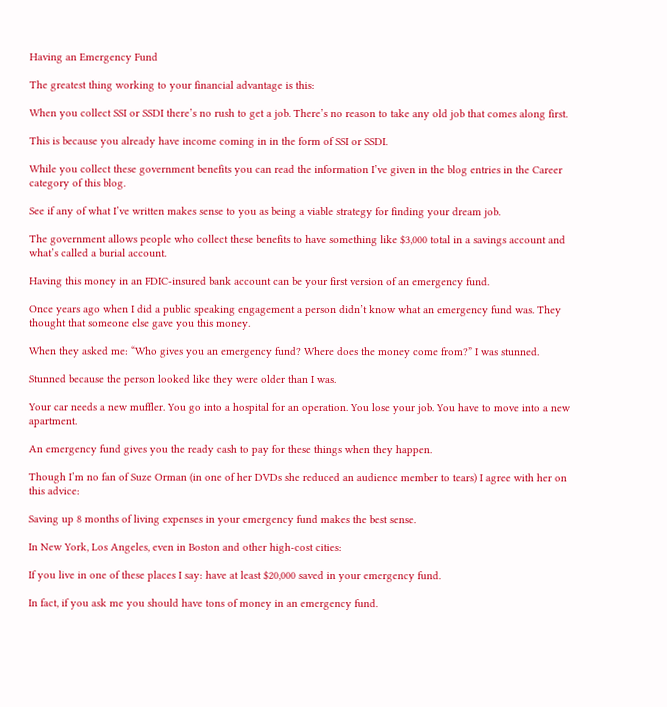Having an Emergency Fund

The greatest thing working to your financial advantage is this:

When you collect SSI or SSDI there’s no rush to get a job. There’s no reason to take any old job that comes along first.

This is because you already have income coming in in the form of SSI or SSDI.

While you collect these government benefits you can read the information I’ve given in the blog entries in the Career category of this blog.

See if any of what I’ve written makes sense to you as being a viable strategy for finding your dream job.

The government allows people who collect these benefits to have something like $3,000 total in a savings account and what’s called a burial account.

Having this money in an FDIC-insured bank account can be your first version of an emergency fund.

Once years ago when I did a public speaking engagement a person didn’t know what an emergency fund was. They thought that someone else gave you this money.

When they asked me: “Who gives you an emergency fund? Where does the money come from?” I was stunned.

Stunned because the person looked like they were older than I was.

Your car needs a new muffler. You go into a hospital for an operation. You lose your job. You have to move into a new apartment.

An emergency fund gives you the ready cash to pay for these things when they happen.

Though I’m no fan of Suze Orman (in one of her DVDs she reduced an audience member to tears) I agree with her on this advice:

Saving up 8 months of living expenses in your emergency fund makes the best sense.

In New York, Los Angeles, even in Boston and other high-cost cities:

If you live in one of these places I say: have at least $20,000 saved in your emergency fund.

In fact, if you ask me you should have tons of money in an emergency fund.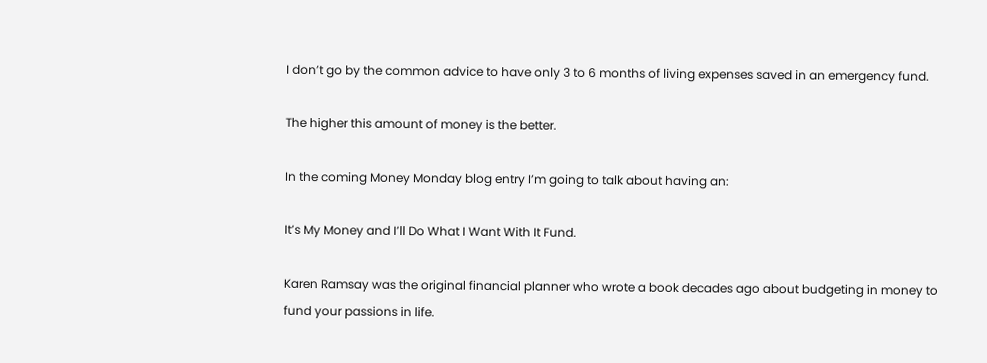I don’t go by the common advice to have only 3 to 6 months of living expenses saved in an emergency fund.

The higher this amount of money is the better.

In the coming Money Monday blog entry I’m going to talk about having an:

It’s My Money and I’ll Do What I Want With It Fund.

Karen Ramsay was the original financial planner who wrote a book decades ago about budgeting in money to fund your passions in life.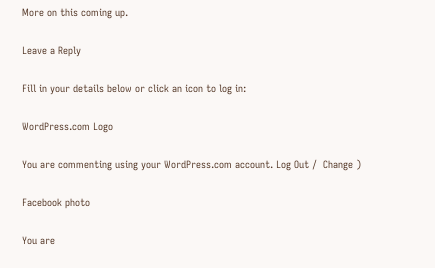More on this coming up.

Leave a Reply

Fill in your details below or click an icon to log in:

WordPress.com Logo

You are commenting using your WordPress.com account. Log Out /  Change )

Facebook photo

You are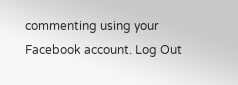commenting using your Facebook account. Log Out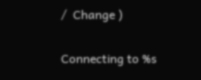/  Change )

Connecting to %s